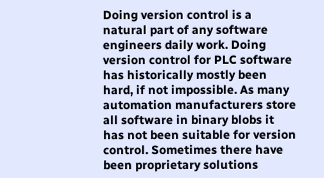Doing version control is a natural part of any software engineers daily work. Doing version control for PLC software has historically mostly been hard, if not impossible. As many automation manufacturers store all software in binary blobs it has not been suitable for version control. Sometimes there have been proprietary solutions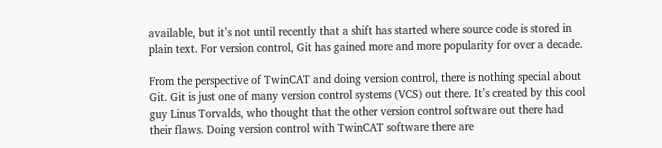available, but it’s not until recently that a shift has started where source code is stored in plain text. For version control, Git has gained more and more popularity for over a decade.

From the perspective of TwinCAT and doing version control, there is nothing special about Git. Git is just one of many version control systems (VCS) out there. It’s created by this cool guy Linus Torvalds, who thought that the other version control software out there had their flaws. Doing version control with TwinCAT software there are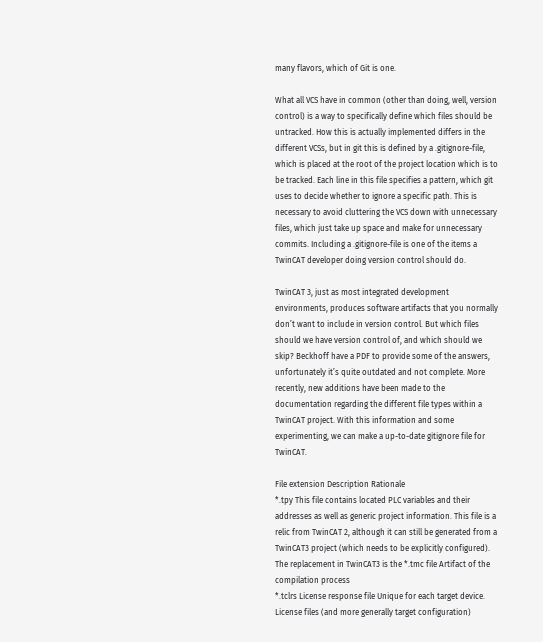many flavors, which of Git is one.

What all VCS have in common (other than doing, well, version control) is a way to specifically define which files should be untracked. How this is actually implemented differs in the different VCSs, but in git this is defined by a .gitignore-file, which is placed at the root of the project location which is to be tracked. Each line in this file specifies a pattern, which git uses to decide whether to ignore a specific path. This is necessary to avoid cluttering the VCS down with unnecessary files, which just take up space and make for unnecessary commits. Including a .gitignore-file is one of the items a TwinCAT developer doing version control should do.

TwinCAT 3, just as most integrated development environments, produces software artifacts that you normally don’t want to include in version control. But which files should we have version control of, and which should we skip? Beckhoff have a PDF to provide some of the answers, unfortunately it’s quite outdated and not complete. More recently, new additions have been made to the documentation regarding the different file types within a TwinCAT project. With this information and some experimenting, we can make a up-to-date gitignore file for TwinCAT.

File extension Description Rationale
*.tpy This file contains located PLC variables and their addresses as well as generic project information. This file is a relic from TwinCAT 2, although it can still be generated from a TwinCAT3 project (which needs to be explicitly configured). The replacement in TwinCAT3 is the *.tmc file Artifact of the compilation process
*.tclrs License response file Unique for each target device. License files (and more generally target configuration)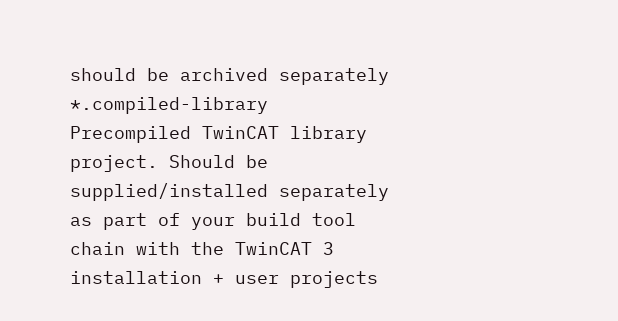should be archived separately
*.compiled-library Precompiled TwinCAT library project. Should be supplied/installed separately as part of your build tool chain with the TwinCAT 3 installation + user projects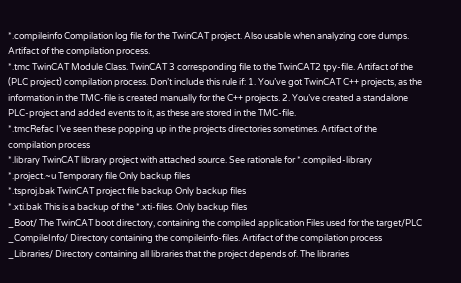*.compileinfo Compilation log file for the TwinCAT project. Also usable when analyzing core dumps. Artifact of the compilation process.
*.tmc TwinCAT Module Class. TwinCAT 3 corresponding file to the TwinCAT2 tpy-file. Artifact of the (PLC project) compilation process. Don’t include this rule if: 1. You’ve got TwinCAT C++ projects, as the information in the TMC-file is created manually for the C++ projects. 2. You’ve created a standalone PLC-project and added events to it, as these are stored in the TMC-file.
*.tmcRefac I’ve seen these popping up in the projects directories sometimes. Artifact of the compilation process
*.library TwinCAT library project with attached source. See rationale for *.compiled-library
*.project.~u Temporary file Only backup files
*.tsproj.bak TwinCAT project file backup Only backup files
*.xti.bak This is a backup of the *.xti-files. Only backup files
_Boot/ The TwinCAT boot directory, containing the compiled application Files used for the target/PLC
_CompileInfo/ Directory containing the compileinfo-files. Artifact of the compilation process
_Libraries/ Directory containing all libraries that the project depends of. The libraries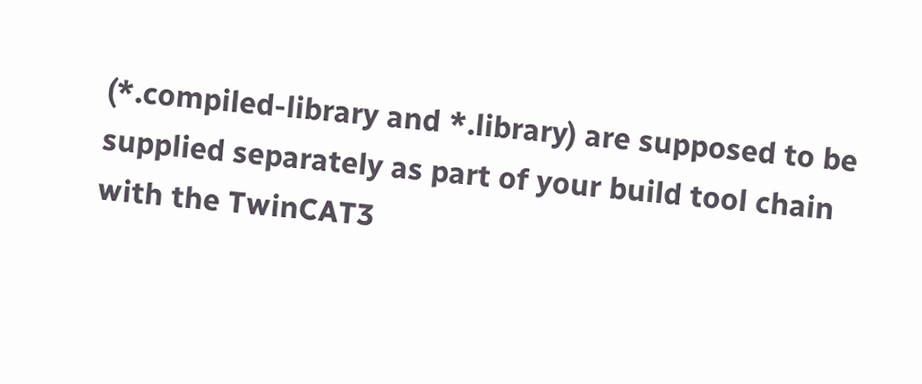(*.compiled-library and *.library) are supposed to be supplied separately as part of your build tool chain with the TwinCAT3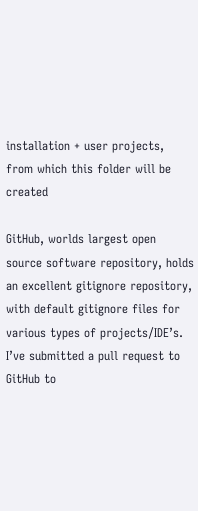installation + user projects, from which this folder will be created

GitHub, worlds largest open source software repository, holds an excellent gitignore repository, with default gitignore files for various types of projects/IDE’s. I’ve submitted a pull request to GitHub to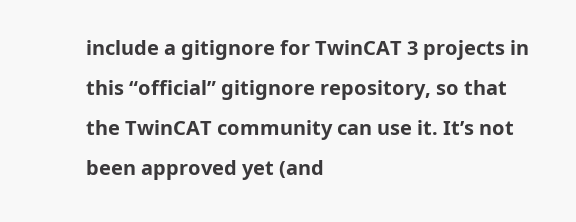include a gitignore for TwinCAT 3 projects in this “official” gitignore repository, so that the TwinCAT community can use it. It’s not been approved yet (and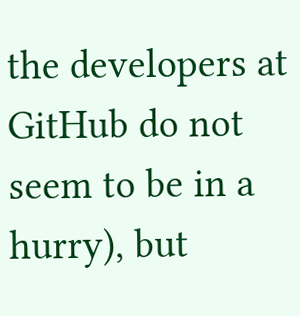the developers at GitHub do not seem to be in a hurry), but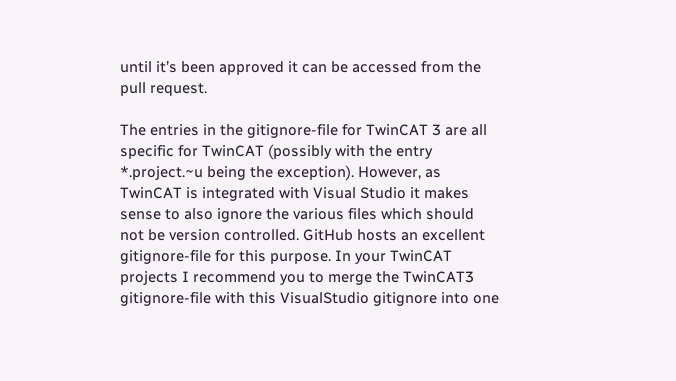until it’s been approved it can be accessed from the pull request.

The entries in the gitignore-file for TwinCAT 3 are all specific for TwinCAT (possibly with the entry *.project.~u being the exception). However, as TwinCAT is integrated with Visual Studio it makes sense to also ignore the various files which should not be version controlled. GitHub hosts an excellent gitignore-file for this purpose. In your TwinCAT projects I recommend you to merge the TwinCAT3 gitignore-file with this VisualStudio gitignore into one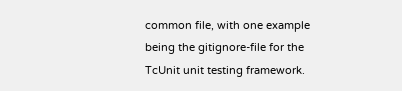common file, with one example being the gitignore-file for the TcUnit unit testing framework.